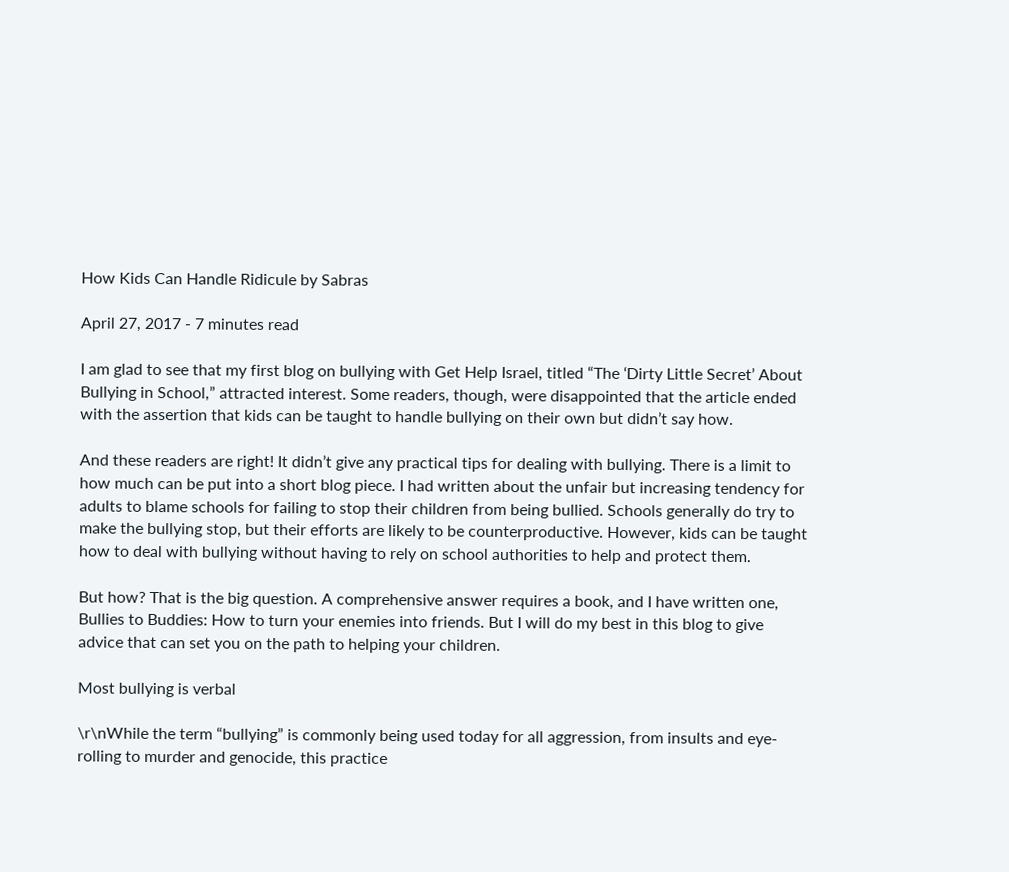How Kids Can Handle Ridicule by Sabras

April 27, 2017 - 7 minutes read

I am glad to see that my first blog on bullying with Get Help Israel, titled “The ‘Dirty Little Secret’ About Bullying in School,” attracted interest. Some readers, though, were disappointed that the article ended with the assertion that kids can be taught to handle bullying on their own but didn’t say how.

And these readers are right! It didn’t give any practical tips for dealing with bullying. There is a limit to how much can be put into a short blog piece. I had written about the unfair but increasing tendency for adults to blame schools for failing to stop their children from being bullied. Schools generally do try to make the bullying stop, but their efforts are likely to be counterproductive. However, kids can be taught how to deal with bullying without having to rely on school authorities to help and protect them.

But how? That is the big question. A comprehensive answer requires a book, and I have written one, Bullies to Buddies: How to turn your enemies into friends. But I will do my best in this blog to give advice that can set you on the path to helping your children.

Most bullying is verbal

\r\nWhile the term “bullying” is commonly being used today for all aggression, from insults and eye-rolling to murder and genocide, this practice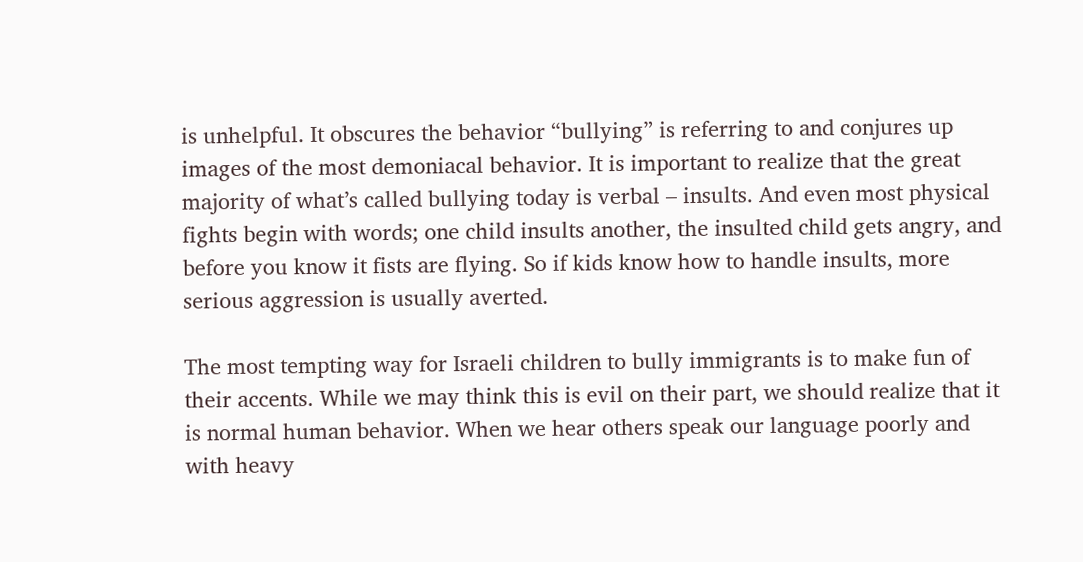is unhelpful. It obscures the behavior “bullying” is referring to and conjures up images of the most demoniacal behavior. It is important to realize that the great majority of what’s called bullying today is verbal – insults. And even most physical fights begin with words; one child insults another, the insulted child gets angry, and before you know it fists are flying. So if kids know how to handle insults, more serious aggression is usually averted.

The most tempting way for Israeli children to bully immigrants is to make fun of their accents. While we may think this is evil on their part, we should realize that it is normal human behavior. When we hear others speak our language poorly and with heavy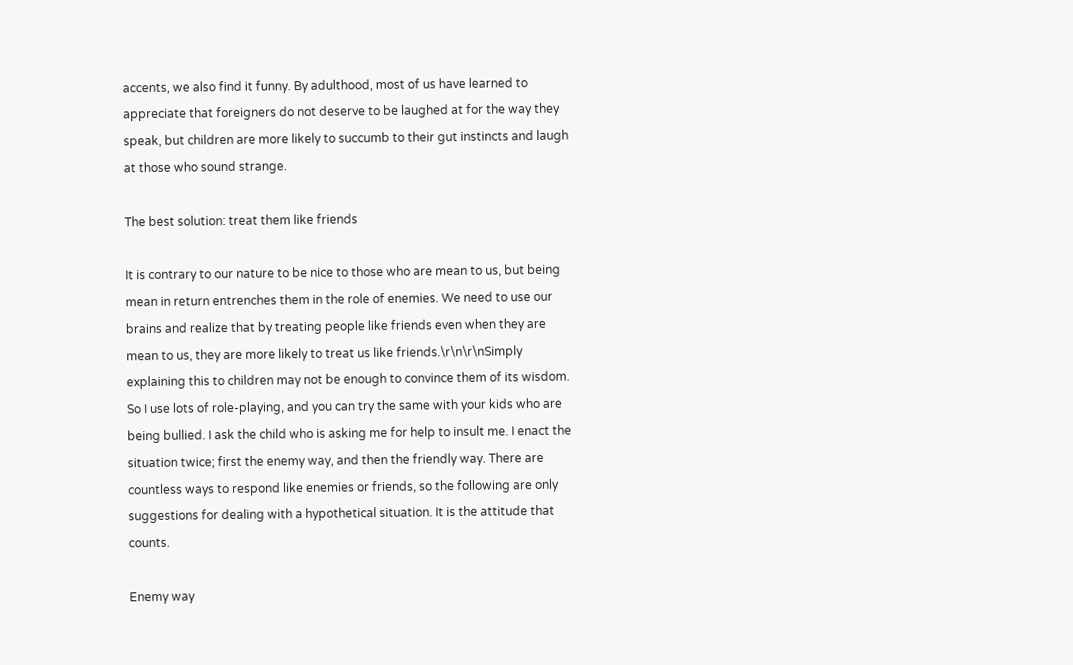accents, we also find it funny. By adulthood, most of us have learned to appreciate that foreigners do not deserve to be laughed at for the way they speak, but children are more likely to succumb to their gut instincts and laugh at those who sound strange.

The best solution: treat them like friends

It is contrary to our nature to be nice to those who are mean to us, but being mean in return entrenches them in the role of enemies. We need to use our brains and realize that by treating people like friends even when they are mean to us, they are more likely to treat us like friends.\r\n\r\nSimply explaining this to children may not be enough to convince them of its wisdom. So I use lots of role-playing, and you can try the same with your kids who are being bullied. I ask the child who is asking me for help to insult me. I enact the situation twice; first the enemy way, and then the friendly way. There are countless ways to respond like enemies or friends, so the following are only suggestions for dealing with a hypothetical situation. It is the attitude that counts.

Enemy way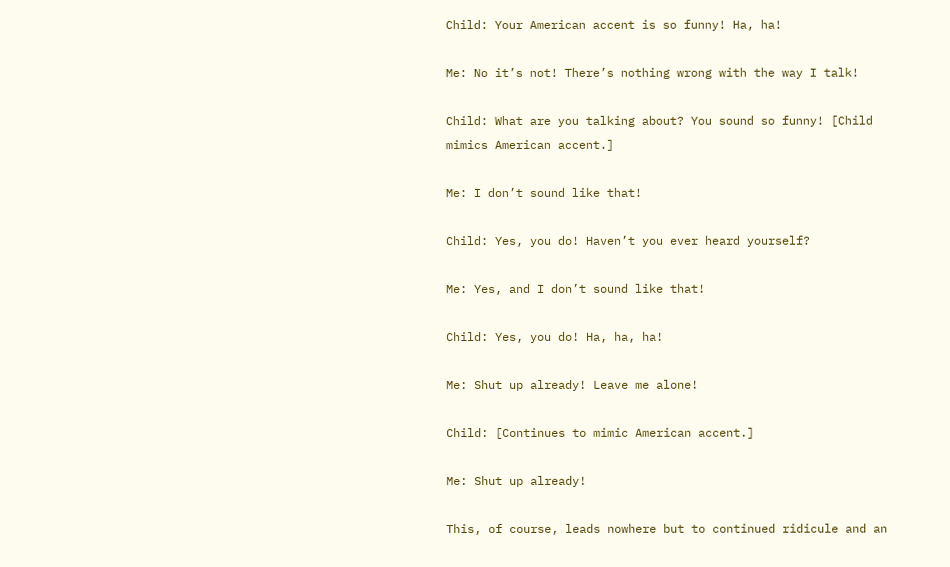Child: Your American accent is so funny! Ha, ha!

Me: No it’s not! There’s nothing wrong with the way I talk!

Child: What are you talking about? You sound so funny! [Child mimics American accent.]

Me: I don’t sound like that!

Child: Yes, you do! Haven’t you ever heard yourself?

Me: Yes, and I don’t sound like that!

Child: Yes, you do! Ha, ha, ha!

Me: Shut up already! Leave me alone!

Child: [Continues to mimic American accent.]

Me: Shut up already!

This, of course, leads nowhere but to continued ridicule and an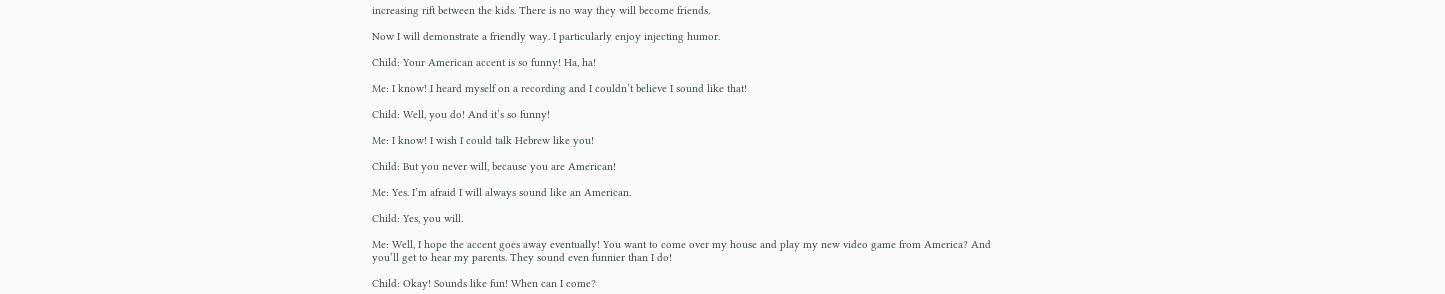increasing rift between the kids. There is no way they will become friends.

Now I will demonstrate a friendly way. I particularly enjoy injecting humor.

Child: Your American accent is so funny! Ha, ha!

Me: I know! I heard myself on a recording and I couldn’t believe I sound like that!

Child: Well, you do! And it’s so funny!

Me: I know! I wish I could talk Hebrew like you!

Child: But you never will, because you are American!

Me: Yes. I’m afraid I will always sound like an American.

Child: Yes, you will.

Me: Well, I hope the accent goes away eventually! You want to come over my house and play my new video game from America? And you’ll get to hear my parents. They sound even funnier than I do!

Child: Okay! Sounds like fun! When can I come?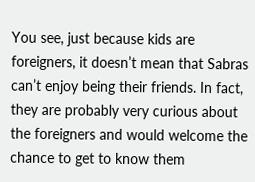You see, just because kids are foreigners, it doesn’t mean that Sabras can’t enjoy being their friends. In fact, they are probably very curious about the foreigners and would welcome the chance to get to know them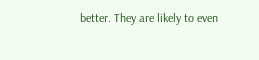better. They are likely to even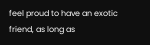feel proud to have an exotic friend, as long as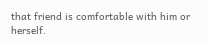that friend is comfortable with him or herself.